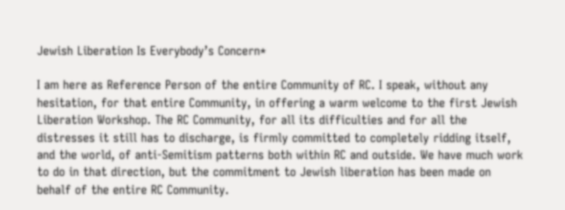Jewish Liberation Is Everybody’s Concern*

I am here as Reference Person of the entire Community of RC. I speak, without any hesitation, for that entire Community, in offering a warm welcome to the first Jewish Liberation Workshop. The RC Community, for all its difficulties and for all the distresses it still has to discharge, is firmly committed to completely ridding itself, and the world, of anti-Semitism patterns both within RC and outside. We have much work to do in that direction, but the commitment to Jewish liberation has been made on behalf of the entire RC Community.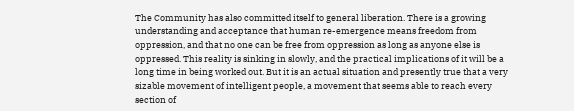The Community has also committed itself to general liberation. There is a growing understanding and acceptance that human re-emergence means freedom from oppression, and that no one can be free from oppression as long as anyone else is oppressed. This reality is sinking in slowly, and the practical implications of it will be a long time in being worked out. But it is an actual situation and presently true that a very sizable movement of intelligent people, a movement that seems able to reach every section of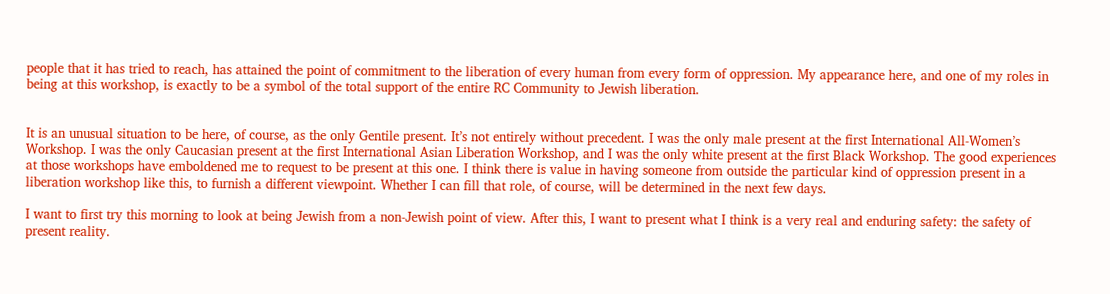people that it has tried to reach, has attained the point of commitment to the liberation of every human from every form of oppression. My appearance here, and one of my roles in being at this workshop, is exactly to be a symbol of the total support of the entire RC Community to Jewish liberation.


It is an unusual situation to be here, of course, as the only Gentile present. It’s not entirely without precedent. I was the only male present at the first International All-Women’s Workshop. I was the only Caucasian present at the first International Asian Liberation Workshop, and I was the only white present at the first Black Workshop. The good experiences at those workshops have emboldened me to request to be present at this one. I think there is value in having someone from outside the particular kind of oppression present in a liberation workshop like this, to furnish a different viewpoint. Whether I can fill that role, of course, will be determined in the next few days.

I want to first try this morning to look at being Jewish from a non-Jewish point of view. After this, I want to present what I think is a very real and enduring safety: the safety of present reality.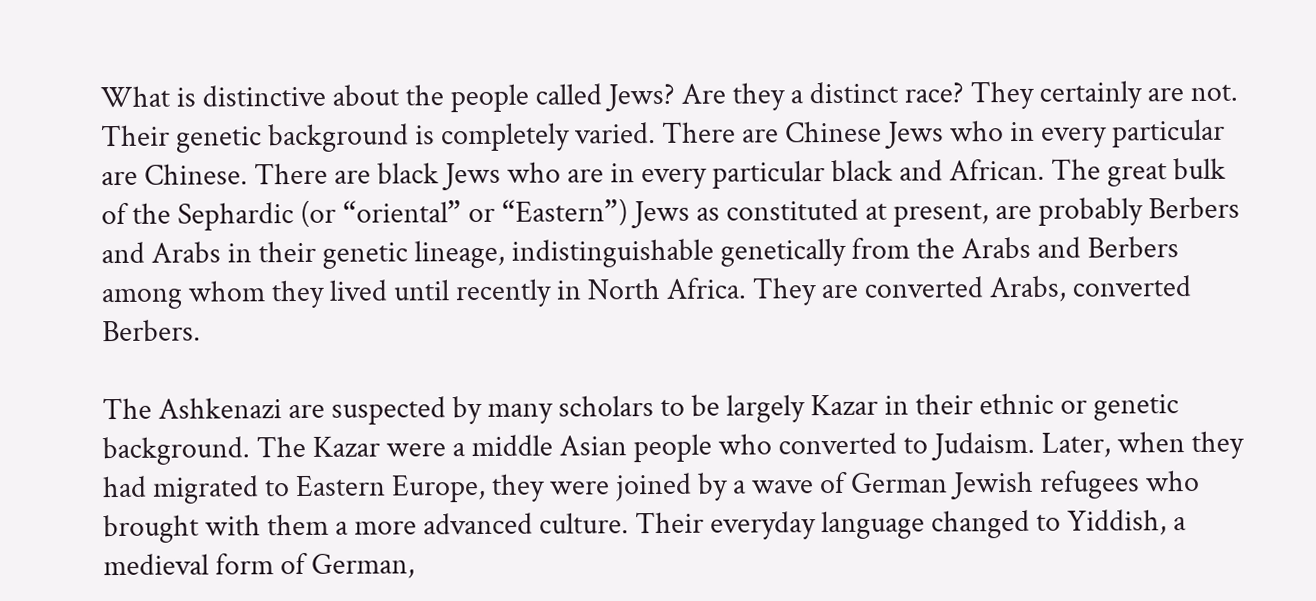What is distinctive about the people called Jews? Are they a distinct race? They certainly are not. Their genetic background is completely varied. There are Chinese Jews who in every particular are Chinese. There are black Jews who are in every particular black and African. The great bulk of the Sephardic (or “oriental” or “Eastern”) Jews as constituted at present, are probably Berbers and Arabs in their genetic lineage, indistinguishable genetically from the Arabs and Berbers among whom they lived until recently in North Africa. They are converted Arabs, converted Berbers.

The Ashkenazi are suspected by many scholars to be largely Kazar in their ethnic or genetic background. The Kazar were a middle Asian people who converted to Judaism. Later, when they had migrated to Eastern Europe, they were joined by a wave of German Jewish refugees who brought with them a more advanced culture. Their everyday language changed to Yiddish, a medieval form of German,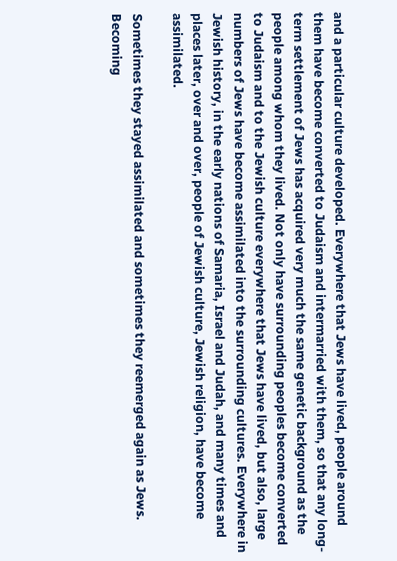and a particular culture developed. Everywhere that Jews have lived, people around them have become converted to Judaism and intermarried with them, so that any long-term settlement of Jews has acquired very much the same genetic background as the people among whom they lived. Not only have surrounding peoples become converted to Judaism and to the Jewish culture everywhere that Jews have lived, but also, large numbers of Jews have become assimilated into the surrounding cultures. Everywhere in Jewish history, in the early nations of Samaria, Israel and Judah, and many times and places later, over and over, people of Jewish culture, Jewish religion, have become assimilated.

Sometimes they stayed assimilated and sometimes they reemerged again as Jews. Becoming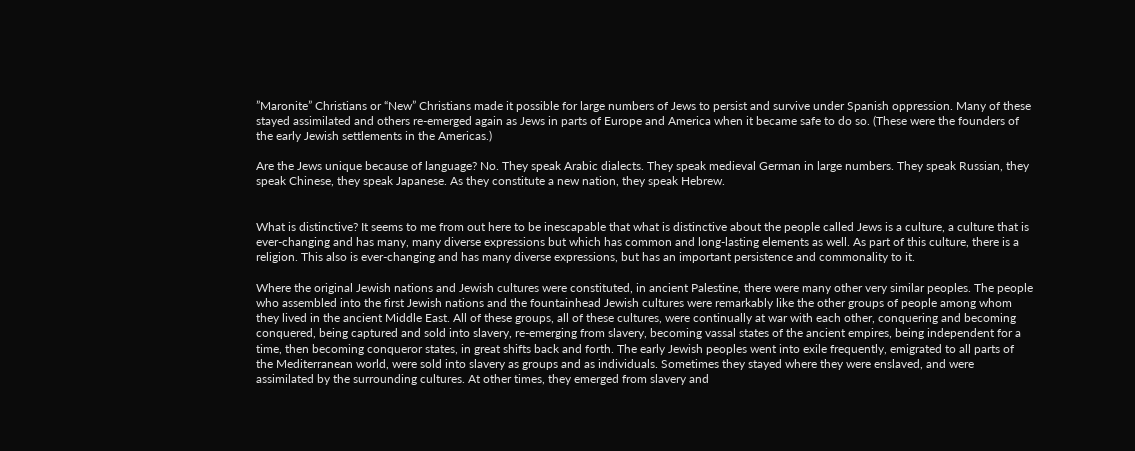”Maronite” Christians or “New” Christians made it possible for large numbers of Jews to persist and survive under Spanish oppression. Many of these stayed assimilated and others re-emerged again as Jews in parts of Europe and America when it became safe to do so. (These were the founders of the early Jewish settlements in the Americas.)

Are the Jews unique because of language? No. They speak Arabic dialects. They speak medieval German in large numbers. They speak Russian, they speak Chinese, they speak Japanese. As they constitute a new nation, they speak Hebrew.


What is distinctive? It seems to me from out here to be inescapable that what is distinctive about the people called Jews is a culture, a culture that is ever-changing and has many, many diverse expressions but which has common and long-lasting elements as well. As part of this culture, there is a religion. This also is ever-changing and has many diverse expressions, but has an important persistence and commonality to it.

Where the original Jewish nations and Jewish cultures were constituted, in ancient Palestine, there were many other very similar peoples. The people who assembled into the first Jewish nations and the fountainhead Jewish cultures were remarkably like the other groups of people among whom they lived in the ancient Middle East. All of these groups, all of these cultures, were continually at war with each other, conquering and becoming conquered, being captured and sold into slavery, re-emerging from slavery, becoming vassal states of the ancient empires, being independent for a time, then becoming conqueror states, in great shifts back and forth. The early Jewish peoples went into exile frequently, emigrated to all parts of the Mediterranean world, were sold into slavery as groups and as individuals. Sometimes they stayed where they were enslaved, and were assimilated by the surrounding cultures. At other times, they emerged from slavery and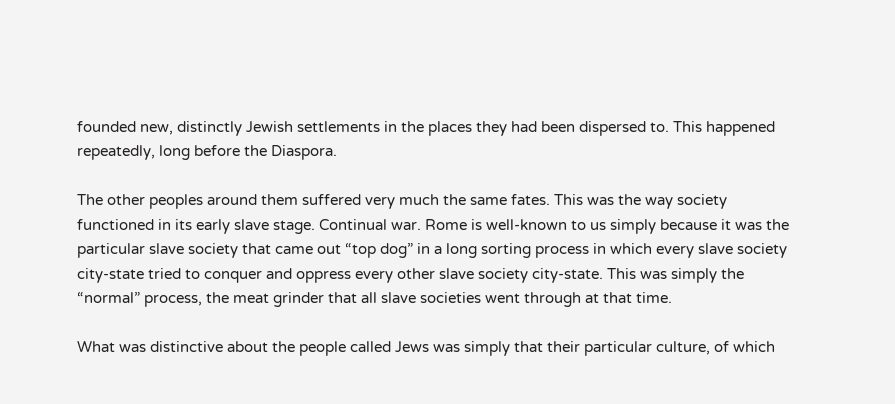founded new, distinctly Jewish settlements in the places they had been dispersed to. This happened repeatedly, long before the Diaspora.

The other peoples around them suffered very much the same fates. This was the way society functioned in its early slave stage. Continual war. Rome is well-known to us simply because it was the particular slave society that came out “top dog” in a long sorting process in which every slave society city-state tried to conquer and oppress every other slave society city-state. This was simply the “normal” process, the meat grinder that all slave societies went through at that time.

What was distinctive about the people called Jews was simply that their particular culture, of which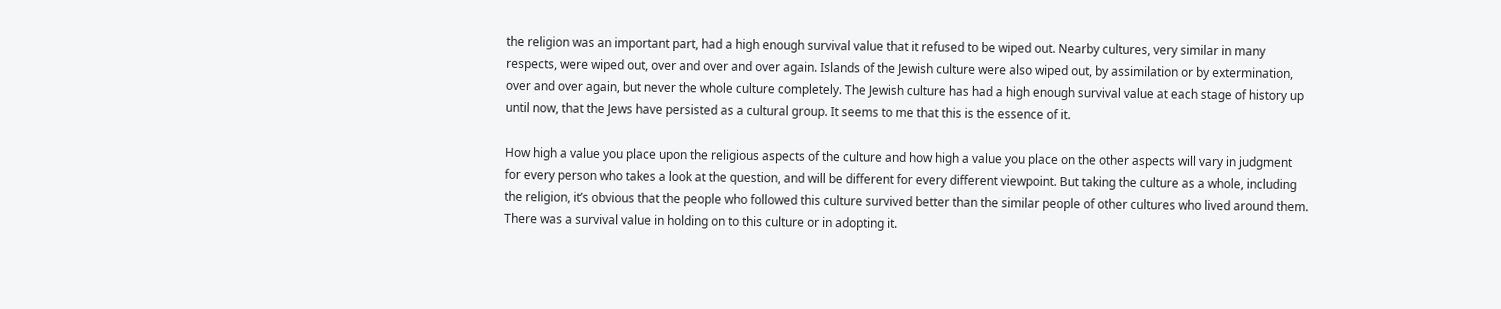the religion was an important part, had a high enough survival value that it refused to be wiped out. Nearby cultures, very similar in many respects, were wiped out, over and over and over again. Islands of the Jewish culture were also wiped out, by assimilation or by extermination, over and over again, but never the whole culture completely. The Jewish culture has had a high enough survival value at each stage of history up until now, that the Jews have persisted as a cultural group. It seems to me that this is the essence of it.

How high a value you place upon the religious aspects of the culture and how high a value you place on the other aspects will vary in judgment for every person who takes a look at the question, and will be different for every different viewpoint. But taking the culture as a whole, including the religion, it’s obvious that the people who followed this culture survived better than the similar people of other cultures who lived around them. There was a survival value in holding on to this culture or in adopting it.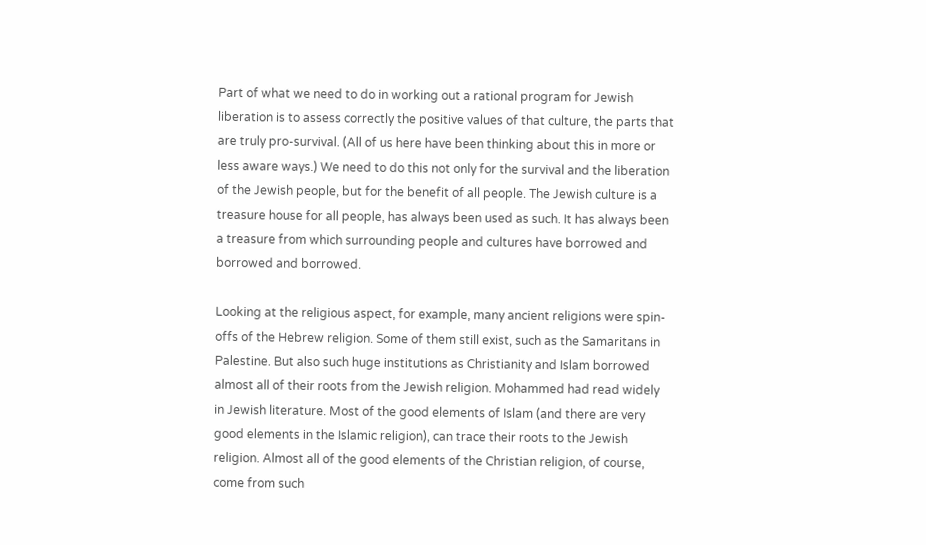Part of what we need to do in working out a rational program for Jewish liberation is to assess correctly the positive values of that culture, the parts that are truly pro-survival. (All of us here have been thinking about this in more or less aware ways.) We need to do this not only for the survival and the liberation of the Jewish people, but for the benefit of all people. The Jewish culture is a treasure house for all people, has always been used as such. It has always been a treasure from which surrounding people and cultures have borrowed and borrowed and borrowed.

Looking at the religious aspect, for example, many ancient religions were spin-offs of the Hebrew religion. Some of them still exist, such as the Samaritans in Palestine. But also such huge institutions as Christianity and Islam borrowed almost all of their roots from the Jewish religion. Mohammed had read widely in Jewish literature. Most of the good elements of Islam (and there are very good elements in the Islamic religion), can trace their roots to the Jewish religion. Almost all of the good elements of the Christian religion, of course, come from such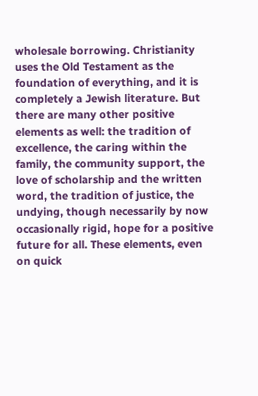wholesale borrowing. Christianity uses the Old Testament as the foundation of everything, and it is completely a Jewish literature. But there are many other positive elements as well: the tradition of excellence, the caring within the family, the community support, the love of scholarship and the written word, the tradition of justice, the undying, though necessarily by now occasionally rigid, hope for a positive future for all. These elements, even on quick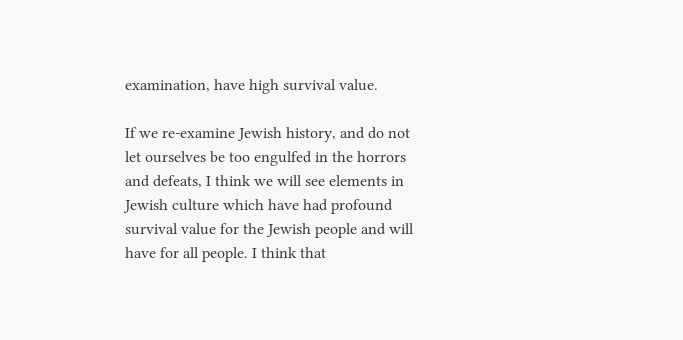examination, have high survival value.

If we re-examine Jewish history, and do not let ourselves be too engulfed in the horrors and defeats, I think we will see elements in Jewish culture which have had profound survival value for the Jewish people and will have for all people. I think that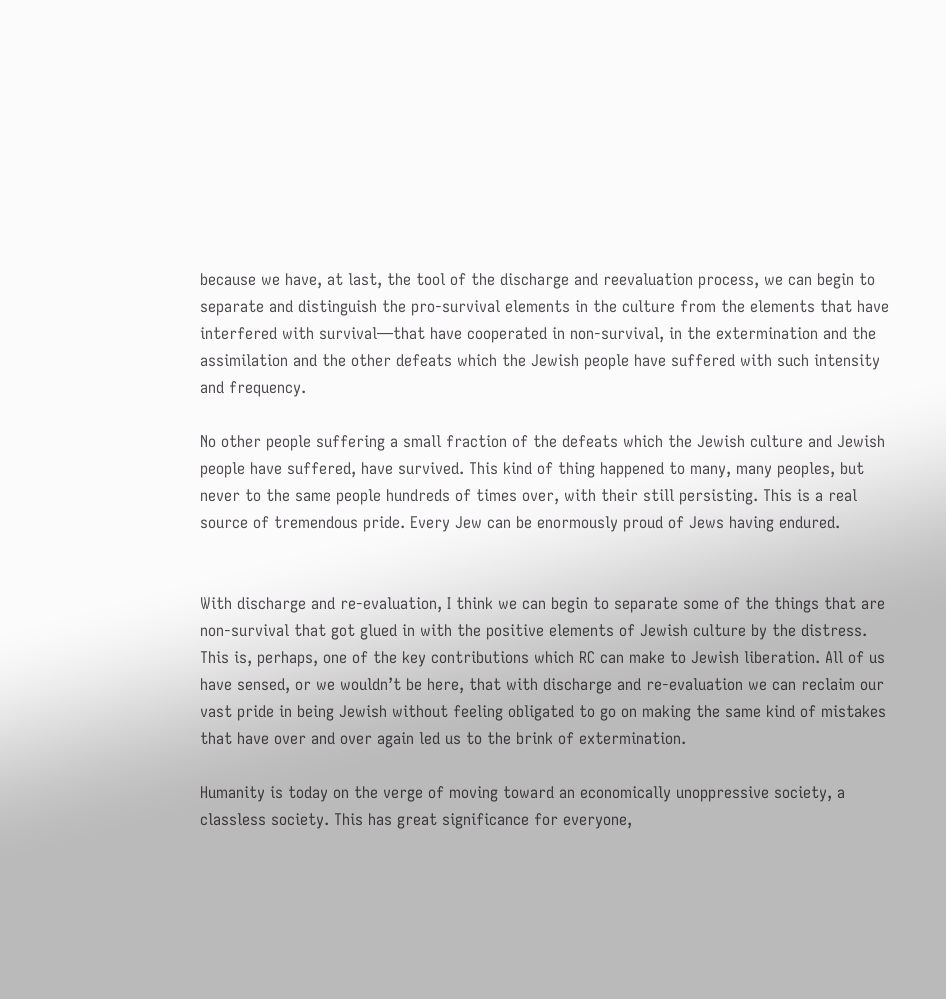because we have, at last, the tool of the discharge and reevaluation process, we can begin to separate and distinguish the pro-survival elements in the culture from the elements that have interfered with survival—that have cooperated in non-survival, in the extermination and the assimilation and the other defeats which the Jewish people have suffered with such intensity and frequency.

No other people suffering a small fraction of the defeats which the Jewish culture and Jewish people have suffered, have survived. This kind of thing happened to many, many peoples, but never to the same people hundreds of times over, with their still persisting. This is a real source of tremendous pride. Every Jew can be enormously proud of Jews having endured.


With discharge and re-evaluation, I think we can begin to separate some of the things that are non-survival that got glued in with the positive elements of Jewish culture by the distress. This is, perhaps, one of the key contributions which RC can make to Jewish liberation. All of us have sensed, or we wouldn’t be here, that with discharge and re-evaluation we can reclaim our vast pride in being Jewish without feeling obligated to go on making the same kind of mistakes that have over and over again led us to the brink of extermination.

Humanity is today on the verge of moving toward an economically unoppressive society, a classless society. This has great significance for everyone,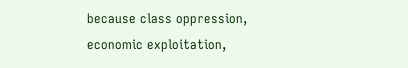because class oppression, economic exploitation,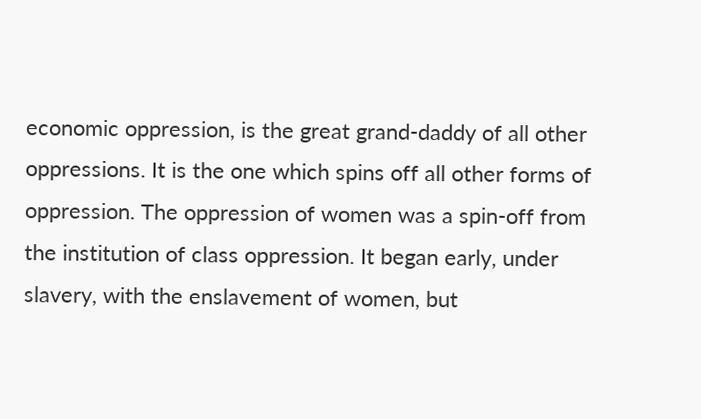economic oppression, is the great grand-daddy of all other oppressions. It is the one which spins off all other forms of oppression. The oppression of women was a spin-off from the institution of class oppression. It began early, under slavery, with the enslavement of women, but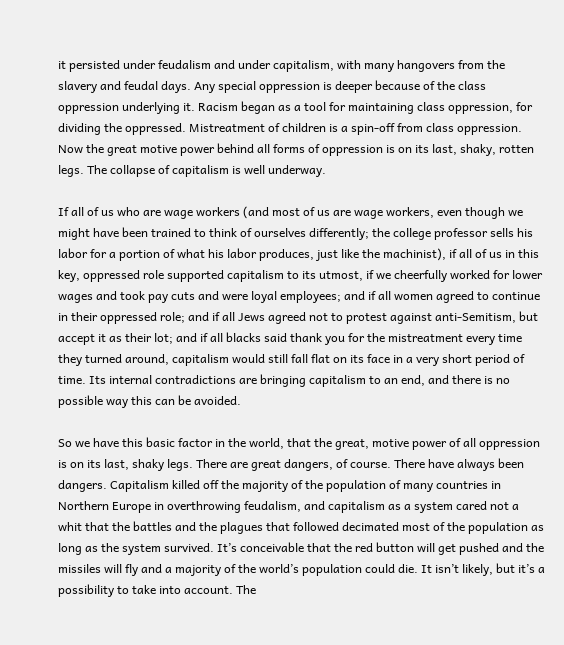it persisted under feudalism and under capitalism, with many hangovers from the slavery and feudal days. Any special oppression is deeper because of the class oppression underlying it. Racism began as a tool for maintaining class oppression, for dividing the oppressed. Mistreatment of children is a spin-off from class oppression. Now the great motive power behind all forms of oppression is on its last, shaky, rotten legs. The collapse of capitalism is well underway.

If all of us who are wage workers (and most of us are wage workers, even though we might have been trained to think of ourselves differently; the college professor sells his labor for a portion of what his labor produces, just like the machinist), if all of us in this key, oppressed role supported capitalism to its utmost, if we cheerfully worked for lower wages and took pay cuts and were loyal employees; and if all women agreed to continue in their oppressed role; and if all Jews agreed not to protest against anti-Semitism, but accept it as their lot; and if all blacks said thank you for the mistreatment every time they turned around, capitalism would still fall flat on its face in a very short period of time. Its internal contradictions are bringing capitalism to an end, and there is no possible way this can be avoided.

So we have this basic factor in the world, that the great, motive power of all oppression is on its last, shaky legs. There are great dangers, of course. There have always been dangers. Capitalism killed off the majority of the population of many countries in Northern Europe in overthrowing feudalism, and capitalism as a system cared not a whit that the battles and the plagues that followed decimated most of the population as long as the system survived. It’s conceivable that the red button will get pushed and the missiles will fly and a majority of the world’s population could die. It isn’t likely, but it’s a possibility to take into account. The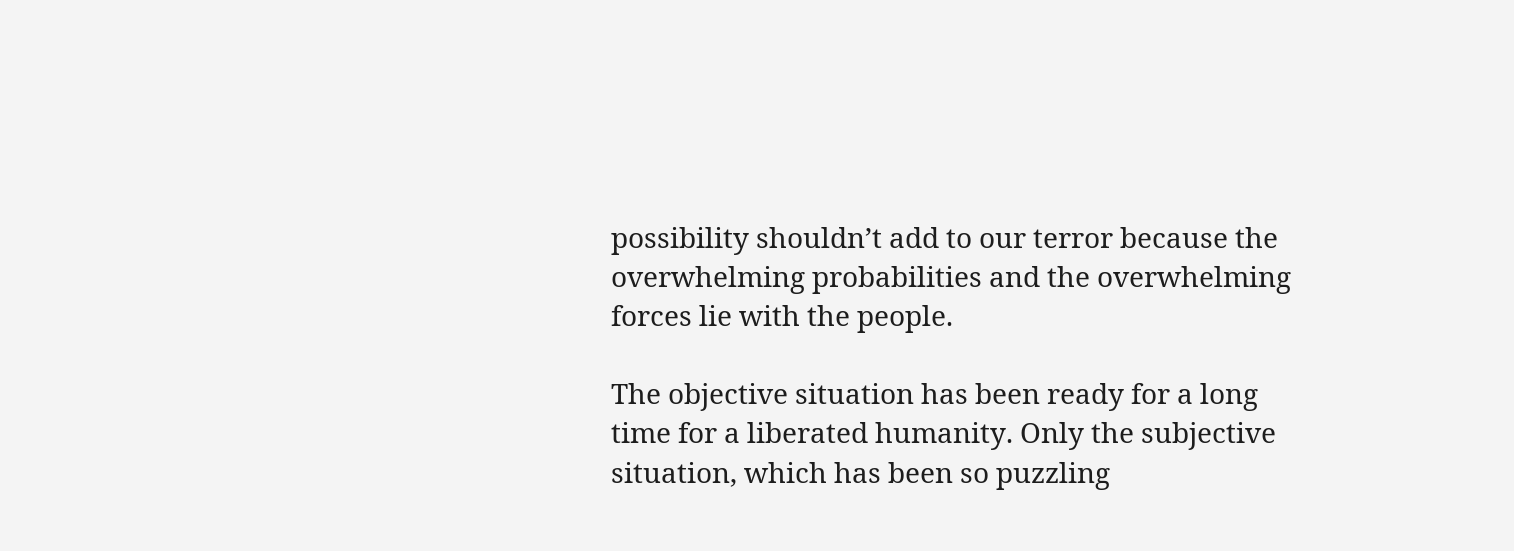possibility shouldn’t add to our terror because the overwhelming probabilities and the overwhelming forces lie with the people.

The objective situation has been ready for a long time for a liberated humanity. Only the subjective situation, which has been so puzzling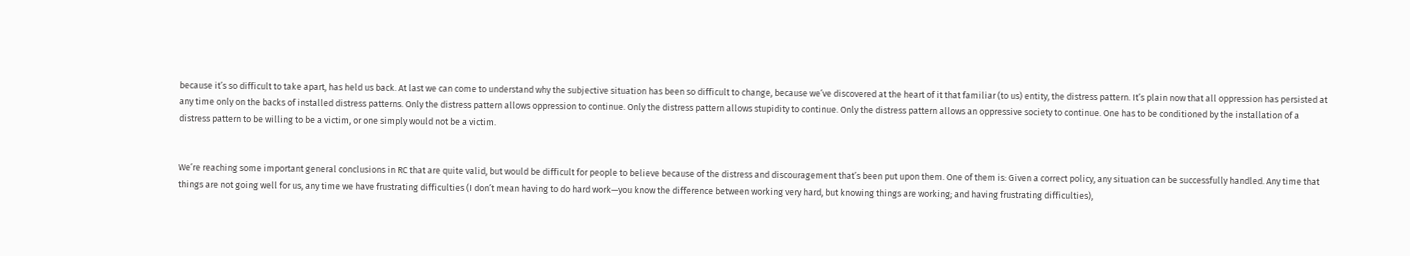because it’s so difficult to take apart, has held us back. At last we can come to understand why the subjective situation has been so difficult to change, because we’ve discovered at the heart of it that familiar (to us) entity, the distress pattern. It’s plain now that all oppression has persisted at any time only on the backs of installed distress patterns. Only the distress pattern allows oppression to continue. Only the distress pattern allows stupidity to continue. Only the distress pattern allows an oppressive society to continue. One has to be conditioned by the installation of a distress pattern to be willing to be a victim, or one simply would not be a victim.


We’re reaching some important general conclusions in RC that are quite valid, but would be difficult for people to believe because of the distress and discouragement that’s been put upon them. One of them is: Given a correct policy, any situation can be successfully handled. Any time that things are not going well for us, any time we have frustrating difficulties (I don’t mean having to do hard work—you know the difference between working very hard, but knowing things are working; and having frustrating difficulties),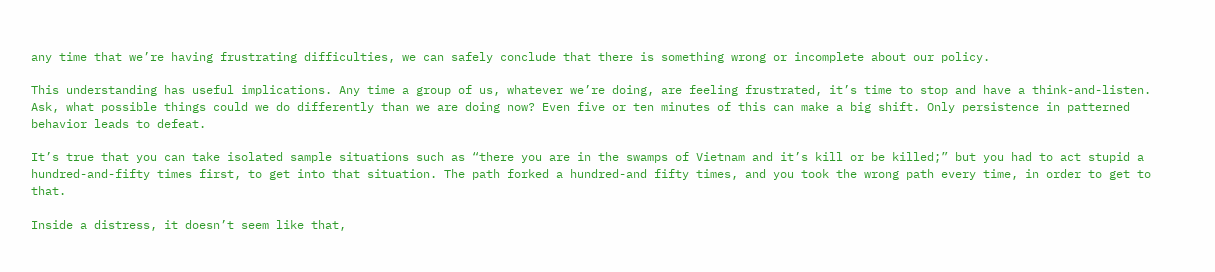any time that we’re having frustrating difficulties, we can safely conclude that there is something wrong or incomplete about our policy.

This understanding has useful implications. Any time a group of us, whatever we’re doing, are feeling frustrated, it’s time to stop and have a think-and-listen. Ask, what possible things could we do differently than we are doing now? Even five or ten minutes of this can make a big shift. Only persistence in patterned behavior leads to defeat.

It’s true that you can take isolated sample situations such as “there you are in the swamps of Vietnam and it’s kill or be killed;” but you had to act stupid a hundred-and-fifty times first, to get into that situation. The path forked a hundred-and fifty times, and you took the wrong path every time, in order to get to that.

Inside a distress, it doesn’t seem like that,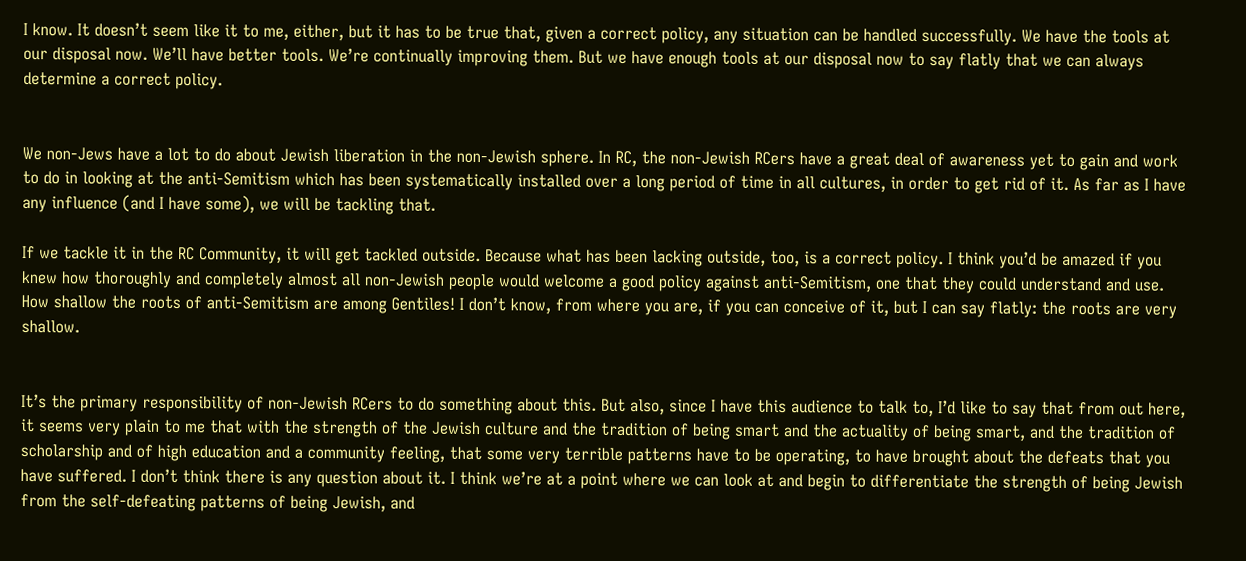I know. It doesn’t seem like it to me, either, but it has to be true that, given a correct policy, any situation can be handled successfully. We have the tools at our disposal now. We’ll have better tools. We’re continually improving them. But we have enough tools at our disposal now to say flatly that we can always determine a correct policy.


We non-Jews have a lot to do about Jewish liberation in the non-Jewish sphere. In RC, the non-Jewish RCers have a great deal of awareness yet to gain and work to do in looking at the anti-Semitism which has been systematically installed over a long period of time in all cultures, in order to get rid of it. As far as I have any influence (and I have some), we will be tackling that.

If we tackle it in the RC Community, it will get tackled outside. Because what has been lacking outside, too, is a correct policy. I think you’d be amazed if you knew how thoroughly and completely almost all non-Jewish people would welcome a good policy against anti-Semitism, one that they could understand and use. How shallow the roots of anti-Semitism are among Gentiles! I don’t know, from where you are, if you can conceive of it, but I can say flatly: the roots are very shallow.


It’s the primary responsibility of non-Jewish RCers to do something about this. But also, since I have this audience to talk to, I’d like to say that from out here, it seems very plain to me that with the strength of the Jewish culture and the tradition of being smart and the actuality of being smart, and the tradition of scholarship and of high education and a community feeling, that some very terrible patterns have to be operating, to have brought about the defeats that you have suffered. I don’t think there is any question about it. I think we’re at a point where we can look at and begin to differentiate the strength of being Jewish from the self-defeating patterns of being Jewish, and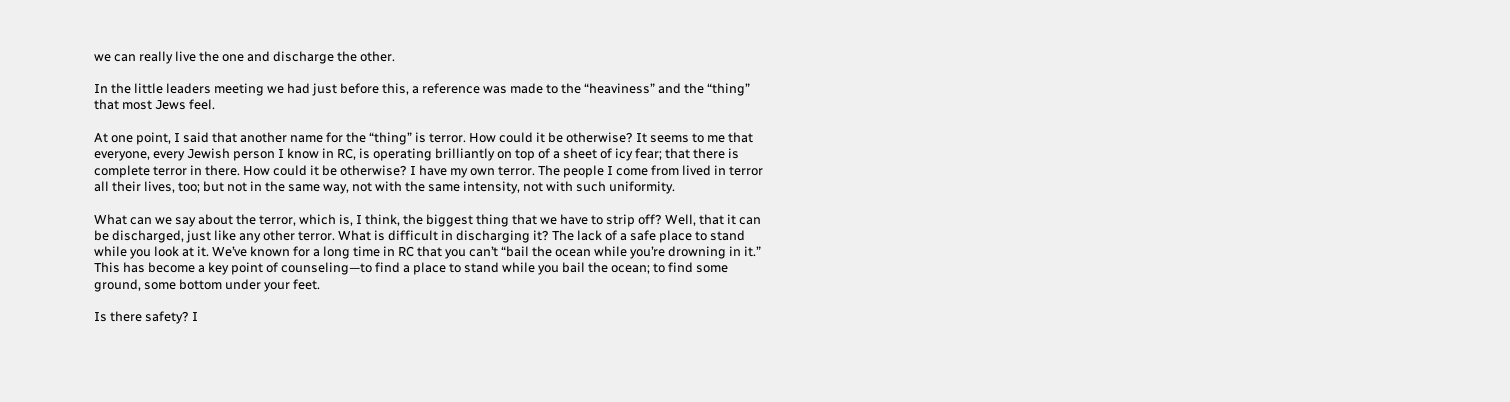we can really live the one and discharge the other.

In the little leaders meeting we had just before this, a reference was made to the “heaviness” and the “thing” that most Jews feel.

At one point, I said that another name for the “thing” is terror. How could it be otherwise? It seems to me that everyone, every Jewish person I know in RC, is operating brilliantly on top of a sheet of icy fear; that there is complete terror in there. How could it be otherwise? I have my own terror. The people I come from lived in terror all their lives, too; but not in the same way, not with the same intensity, not with such uniformity.

What can we say about the terror, which is, I think, the biggest thing that we have to strip off? Well, that it can be discharged, just like any other terror. What is difficult in discharging it? The lack of a safe place to stand while you look at it. We’ve known for a long time in RC that you can’t “bail the ocean while you’re drowning in it.” This has become a key point of counseling—to find a place to stand while you bail the ocean; to find some ground, some bottom under your feet.

Is there safety? I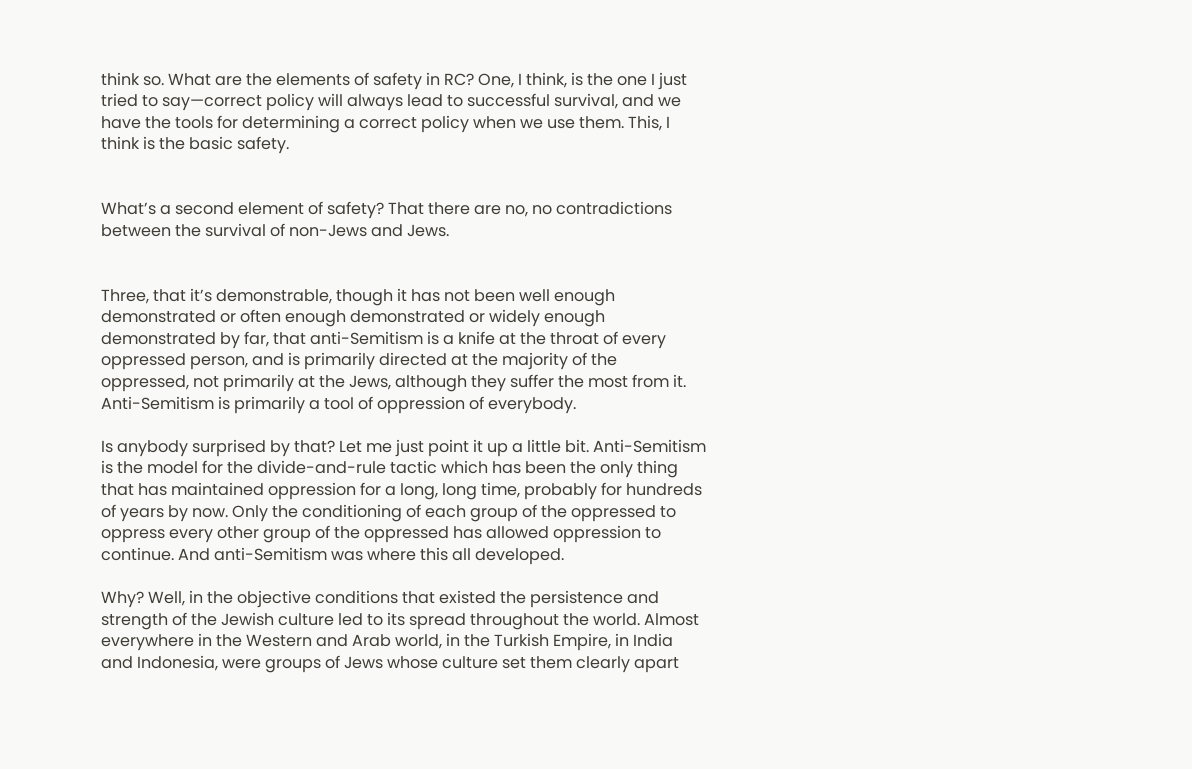think so. What are the elements of safety in RC? One, I think, is the one I just tried to say—correct policy will always lead to successful survival, and we have the tools for determining a correct policy when we use them. This, I think is the basic safety.


What’s a second element of safety? That there are no, no contradictions between the survival of non-Jews and Jews.


Three, that it’s demonstrable, though it has not been well enough demonstrated or often enough demonstrated or widely enough demonstrated by far, that anti-Semitism is a knife at the throat of every oppressed person, and is primarily directed at the majority of the oppressed, not primarily at the Jews, although they suffer the most from it. Anti-Semitism is primarily a tool of oppression of everybody.

Is anybody surprised by that? Let me just point it up a little bit. Anti-Semitism is the model for the divide-and-rule tactic which has been the only thing that has maintained oppression for a long, long time, probably for hundreds of years by now. Only the conditioning of each group of the oppressed to oppress every other group of the oppressed has allowed oppression to continue. And anti-Semitism was where this all developed.

Why? Well, in the objective conditions that existed the persistence and strength of the Jewish culture led to its spread throughout the world. Almost everywhere in the Western and Arab world, in the Turkish Empire, in India and Indonesia, were groups of Jews whose culture set them clearly apart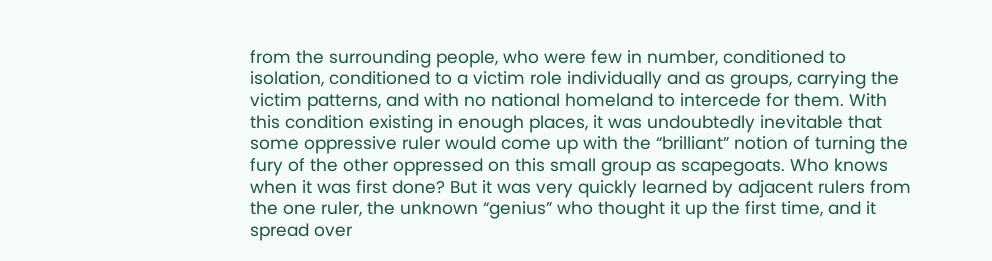from the surrounding people, who were few in number, conditioned to isolation, conditioned to a victim role individually and as groups, carrying the victim patterns, and with no national homeland to intercede for them. With this condition existing in enough places, it was undoubtedly inevitable that some oppressive ruler would come up with the “brilliant” notion of turning the fury of the other oppressed on this small group as scapegoats. Who knows when it was first done? But it was very quickly learned by adjacent rulers from the one ruler, the unknown “genius” who thought it up the first time, and it spread over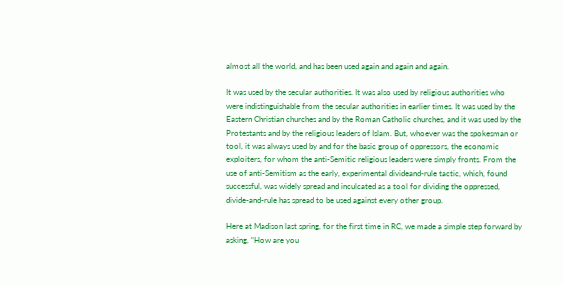almost all the world, and has been used again and again and again.

It was used by the secular authorities. It was also used by religious authorities who were indistinguishable from the secular authorities in earlier times. It was used by the Eastern Christian churches and by the Roman Catholic churches, and it was used by the Protestants and by the religious leaders of Islam. But, whoever was the spokesman or tool, it was always used by and for the basic group of oppressors, the economic exploiters, for whom the anti-Semitic religious leaders were simply fronts. From the use of anti-Semitism as the early, experimental divideand-rule tactic, which, found successful, was widely spread and inculcated as a tool for dividing the oppressed, divide-and-rule has spread to be used against every other group.

Here at Madison last spring, for the first time in RC, we made a simple step forward by asking, “How are you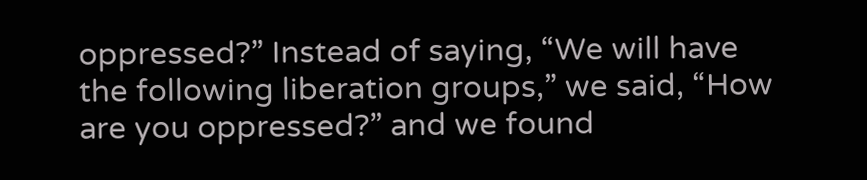oppressed?” Instead of saying, “We will have the following liberation groups,” we said, “How are you oppressed?” and we found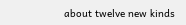about twelve new kinds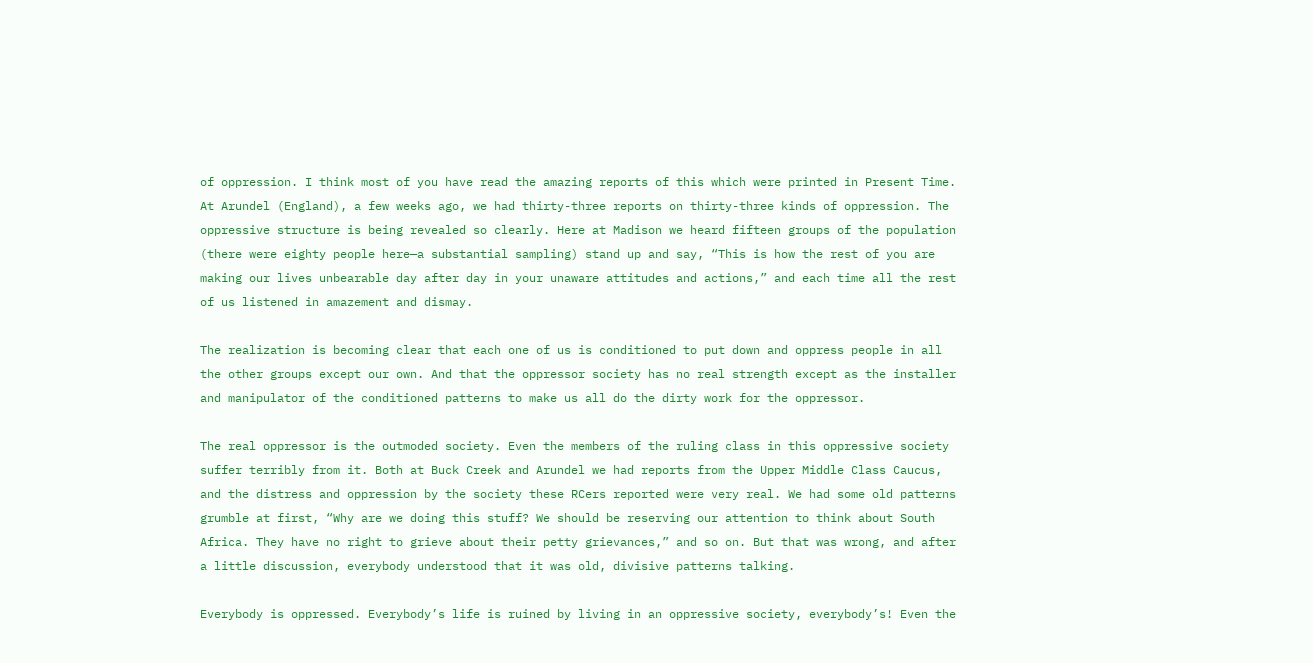of oppression. I think most of you have read the amazing reports of this which were printed in Present Time. At Arundel (England), a few weeks ago, we had thirty-three reports on thirty-three kinds of oppression. The oppressive structure is being revealed so clearly. Here at Madison we heard fifteen groups of the population (there were eighty people here—a substantial sampling) stand up and say, “This is how the rest of you are making our lives unbearable day after day in your unaware attitudes and actions,” and each time all the rest of us listened in amazement and dismay.

The realization is becoming clear that each one of us is conditioned to put down and oppress people in all the other groups except our own. And that the oppressor society has no real strength except as the installer and manipulator of the conditioned patterns to make us all do the dirty work for the oppressor.

The real oppressor is the outmoded society. Even the members of the ruling class in this oppressive society suffer terribly from it. Both at Buck Creek and Arundel we had reports from the Upper Middle Class Caucus, and the distress and oppression by the society these RCers reported were very real. We had some old patterns grumble at first, “Why are we doing this stuff? We should be reserving our attention to think about South Africa. They have no right to grieve about their petty grievances,” and so on. But that was wrong, and after a little discussion, everybody understood that it was old, divisive patterns talking.

Everybody is oppressed. Everybody’s life is ruined by living in an oppressive society, everybody’s! Even the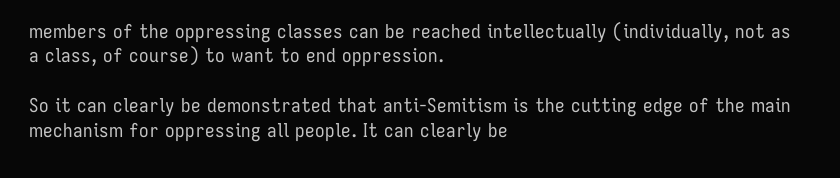members of the oppressing classes can be reached intellectually (individually, not as a class, of course) to want to end oppression.

So it can clearly be demonstrated that anti-Semitism is the cutting edge of the main mechanism for oppressing all people. It can clearly be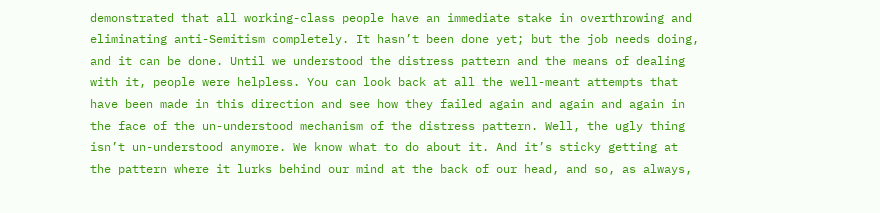demonstrated that all working-class people have an immediate stake in overthrowing and eliminating anti-Semitism completely. It hasn’t been done yet; but the job needs doing, and it can be done. Until we understood the distress pattern and the means of dealing with it, people were helpless. You can look back at all the well-meant attempts that have been made in this direction and see how they failed again and again and again in the face of the un-understood mechanism of the distress pattern. Well, the ugly thing isn’t un-understood anymore. We know what to do about it. And it’s sticky getting at the pattern where it lurks behind our mind at the back of our head, and so, as always,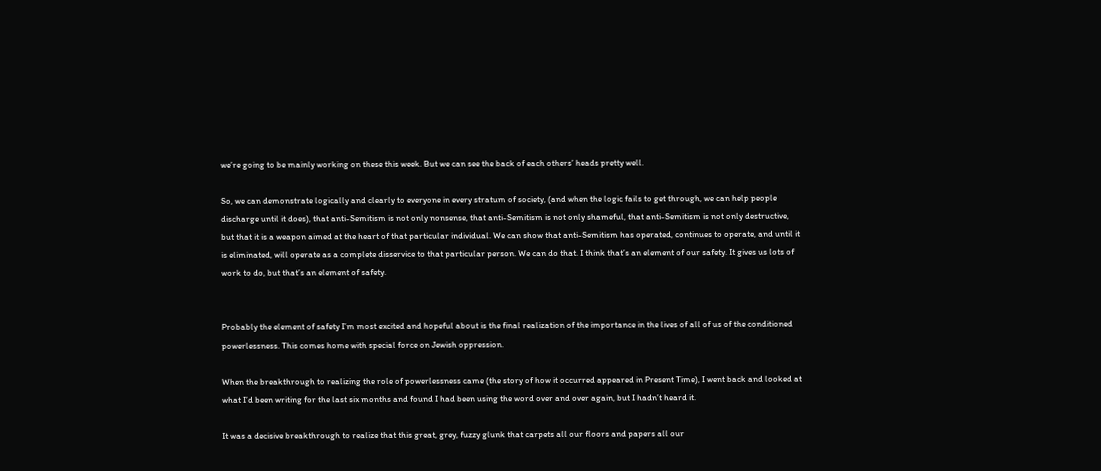we’re going to be mainly working on these this week. But we can see the back of each others’ heads pretty well.

So, we can demonstrate logically and clearly to everyone in every stratum of society, (and when the logic fails to get through, we can help people discharge until it does), that anti-Semitism is not only nonsense, that anti-Semitism is not only shameful, that anti-Semitism is not only destructive, but that it is a weapon aimed at the heart of that particular individual. We can show that anti-Semitism has operated, continues to operate, and until it is eliminated, will operate as a complete disservice to that particular person. We can do that. I think that’s an element of our safety. It gives us lots of work to do, but that’s an element of safety.


Probably the element of safety I’m most excited and hopeful about is the final realization of the importance in the lives of all of us of the conditioned powerlessness. This comes home with special force on Jewish oppression.

When the breakthrough to realizing the role of powerlessness came (the story of how it occurred appeared in Present Time), I went back and looked at what I’d been writing for the last six months and found I had been using the word over and over again, but I hadn’t heard it.

It was a decisive breakthrough to realize that this great, grey, fuzzy glunk that carpets all our floors and papers all our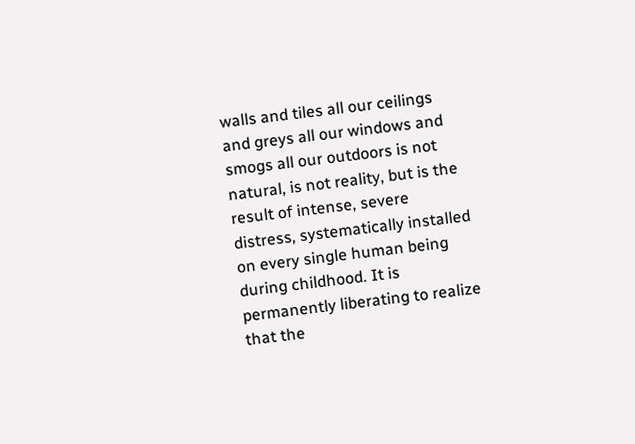walls and tiles all our ceilings and greys all our windows and smogs all our outdoors is not natural, is not reality, but is the result of intense, severe distress, systematically installed on every single human being during childhood. It is permanently liberating to realize that the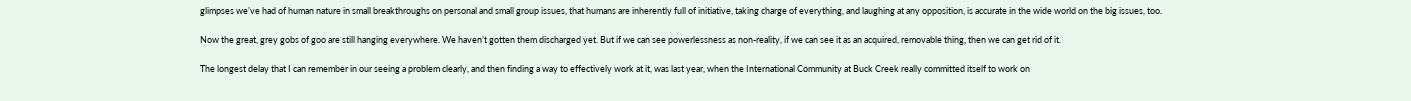glimpses we’ve had of human nature in small breakthroughs on personal and small group issues, that humans are inherently full of initiative, taking charge of everything, and laughing at any opposition, is accurate in the wide world on the big issues, too.

Now the great, grey gobs of goo are still hanging everywhere. We haven’t gotten them discharged yet. But if we can see powerlessness as non-reality, if we can see it as an acquired, removable thing, then we can get rid of it.

The longest delay that I can remember in our seeing a problem clearly, and then finding a way to effectively work at it, was last year, when the International Community at Buck Creek really committed itself to work on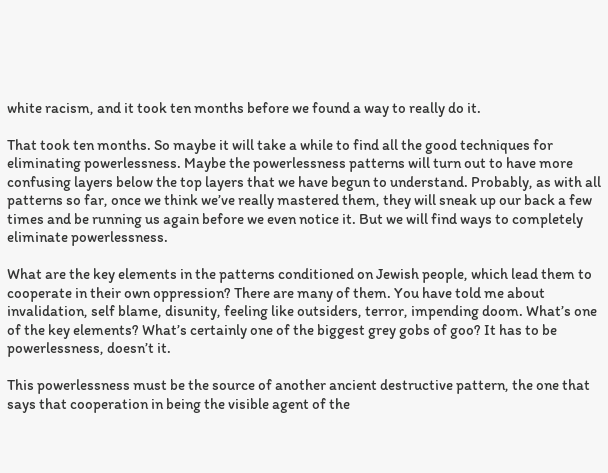white racism, and it took ten months before we found a way to really do it.

That took ten months. So maybe it will take a while to find all the good techniques for eliminating powerlessness. Maybe the powerlessness patterns will turn out to have more confusing layers below the top layers that we have begun to understand. Probably, as with all patterns so far, once we think we’ve really mastered them, they will sneak up our back a few times and be running us again before we even notice it. But we will find ways to completely eliminate powerlessness.

What are the key elements in the patterns conditioned on Jewish people, which lead them to cooperate in their own oppression? There are many of them. You have told me about invalidation, self blame, disunity, feeling like outsiders, terror, impending doom. What’s one of the key elements? What’s certainly one of the biggest grey gobs of goo? It has to be powerlessness, doesn’t it.

This powerlessness must be the source of another ancient destructive pattern, the one that says that cooperation in being the visible agent of the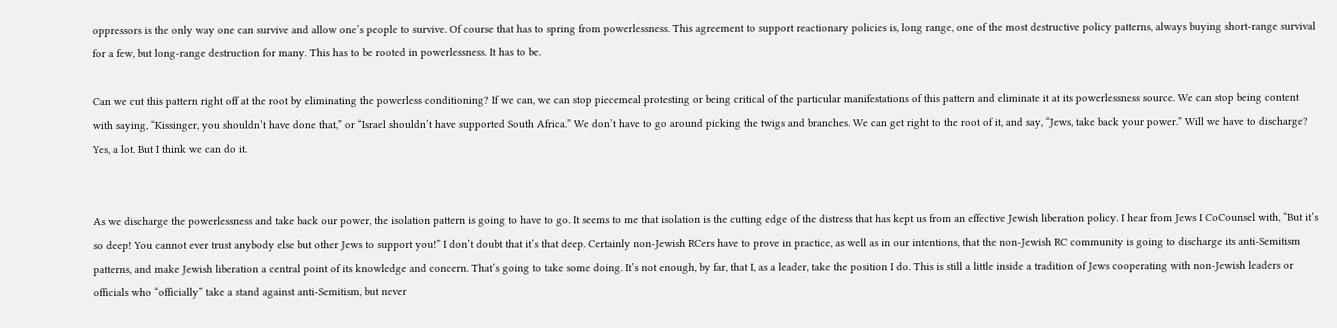oppressors is the only way one can survive and allow one’s people to survive. Of course that has to spring from powerlessness. This agreement to support reactionary policies is, long range, one of the most destructive policy patterns, always buying short-range survival for a few, but long-range destruction for many. This has to be rooted in powerlessness. It has to be.

Can we cut this pattern right off at the root by eliminating the powerless conditioning? If we can, we can stop piecemeal protesting or being critical of the particular manifestations of this pattern and eliminate it at its powerlessness source. We can stop being content with saying, “Kissinger, you shouldn’t have done that,” or “Israel shouldn’t have supported South Africa.” We don’t have to go around picking the twigs and branches. We can get right to the root of it, and say, “Jews, take back your power.” Will we have to discharge? Yes, a lot. But I think we can do it.


As we discharge the powerlessness and take back our power, the isolation pattern is going to have to go. It seems to me that isolation is the cutting edge of the distress that has kept us from an effective Jewish liberation policy. I hear from Jews I CoCounsel with, “But it’s so deep! You cannot ever trust anybody else but other Jews to support you!” I don’t doubt that it’s that deep. Certainly non-Jewish RCers have to prove in practice, as well as in our intentions, that the non-Jewish RC community is going to discharge its anti-Semitism patterns, and make Jewish liberation a central point of its knowledge and concern. That’s going to take some doing. It’s not enough, by far, that I, as a leader, take the position I do. This is still a little inside a tradition of Jews cooperating with non-Jewish leaders or officials who “officially” take a stand against anti-Semitism, but never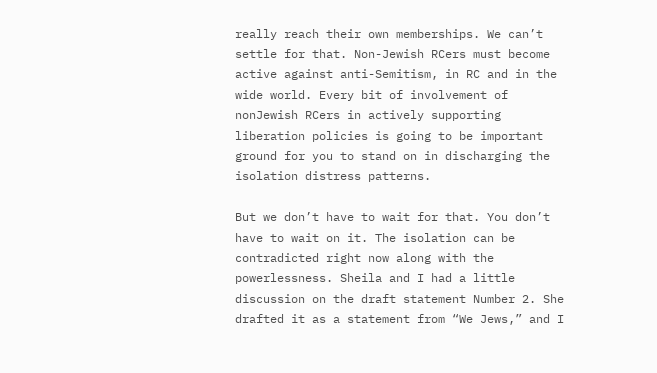really reach their own memberships. We can’t settle for that. Non-Jewish RCers must become active against anti-Semitism, in RC and in the wide world. Every bit of involvement of nonJewish RCers in actively supporting liberation policies is going to be important ground for you to stand on in discharging the isolation distress patterns.

But we don’t have to wait for that. You don’t have to wait on it. The isolation can be contradicted right now along with the powerlessness. Sheila and I had a little discussion on the draft statement Number 2. She drafted it as a statement from “We Jews,” and I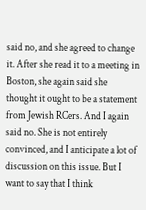said no, and she agreed to change it. After she read it to a meeting in Boston, she again said she thought it ought to be a statement from Jewish RCers. And I again said no. She is not entirely convinced, and I anticipate a lot of discussion on this issue. But I want to say that I think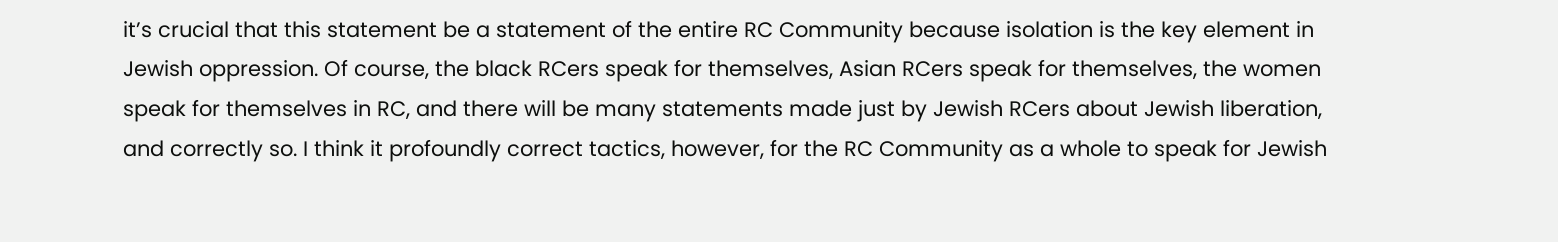it’s crucial that this statement be a statement of the entire RC Community because isolation is the key element in Jewish oppression. Of course, the black RCers speak for themselves, Asian RCers speak for themselves, the women speak for themselves in RC, and there will be many statements made just by Jewish RCers about Jewish liberation, and correctly so. I think it profoundly correct tactics, however, for the RC Community as a whole to speak for Jewish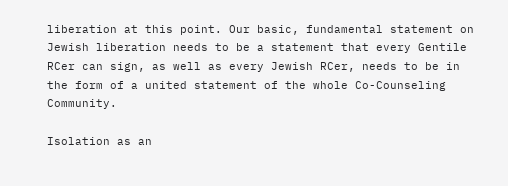liberation at this point. Our basic, fundamental statement on Jewish liberation needs to be a statement that every Gentile RCer can sign, as well as every Jewish RCer, needs to be in the form of a united statement of the whole Co-Counseling Community.

Isolation as an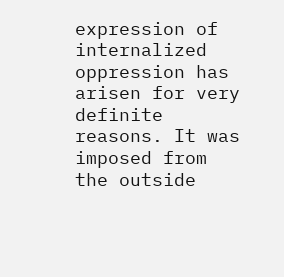expression of internalized oppression has arisen for very definite reasons. It was imposed from the outside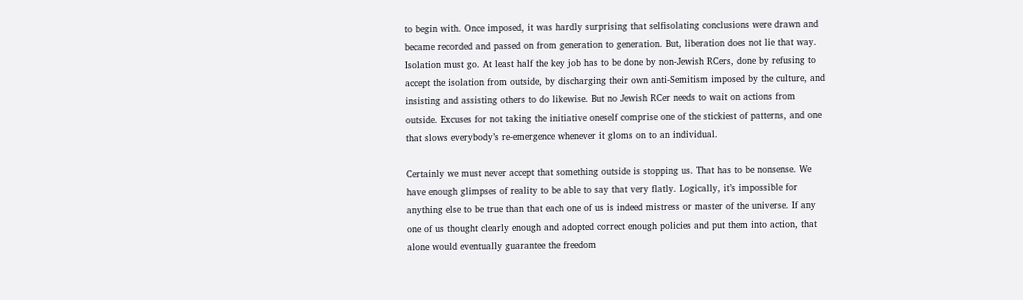to begin with. Once imposed, it was hardly surprising that selfisolating conclusions were drawn and became recorded and passed on from generation to generation. But, liberation does not lie that way. Isolation must go. At least half the key job has to be done by non-Jewish RCers, done by refusing to accept the isolation from outside, by discharging their own anti-Semitism imposed by the culture, and insisting and assisting others to do likewise. But no Jewish RCer needs to wait on actions from outside. Excuses for not taking the initiative oneself comprise one of the stickiest of patterns, and one that slows everybody’s re-emergence whenever it gloms on to an individual.

Certainly we must never accept that something outside is stopping us. That has to be nonsense. We have enough glimpses of reality to be able to say that very flatly. Logically, it’s impossible for anything else to be true than that each one of us is indeed mistress or master of the universe. If any one of us thought clearly enough and adopted correct enough policies and put them into action, that alone would eventually guarantee the freedom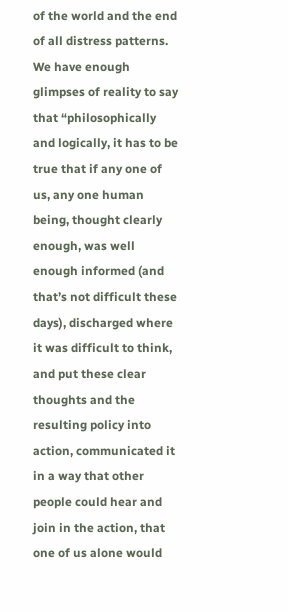of the world and the end of all distress patterns. We have enough glimpses of reality to say that “philosophically and logically, it has to be true that if any one of us, any one human being, thought clearly enough, was well enough informed (and that’s not difficult these days), discharged where it was difficult to think, and put these clear thoughts and the resulting policy into action, communicated it in a way that other people could hear and join in the action, that one of us alone would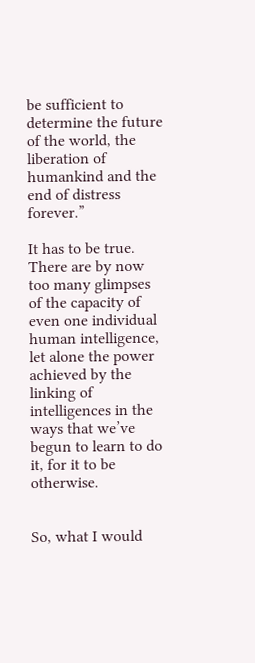be sufficient to determine the future of the world, the liberation of humankind and the end of distress forever.”

It has to be true. There are by now too many glimpses of the capacity of even one individual human intelligence, let alone the power achieved by the linking of intelligences in the ways that we’ve begun to learn to do it, for it to be otherwise.


So, what I would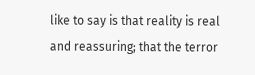like to say is that reality is real and reassuring; that the terror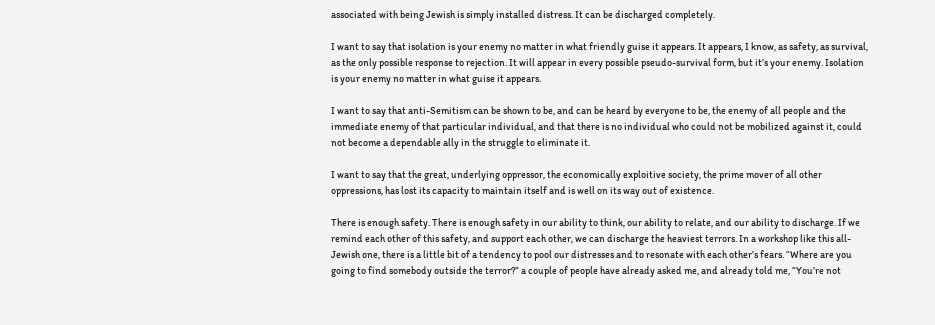associated with being Jewish is simply installed distress. It can be discharged completely.

I want to say that isolation is your enemy no matter in what friendly guise it appears. It appears, I know, as safety, as survival, as the only possible response to rejection. It will appear in every possible pseudo-survival form, but it’s your enemy. Isolation is your enemy no matter in what guise it appears.

I want to say that anti-Semitism can be shown to be, and can be heard by everyone to be, the enemy of all people and the immediate enemy of that particular individual, and that there is no individual who could not be mobilized against it, could not become a dependable ally in the struggle to eliminate it.

I want to say that the great, underlying oppressor, the economically exploitive society, the prime mover of all other oppressions, has lost its capacity to maintain itself and is well on its way out of existence.

There is enough safety. There is enough safety in our ability to think, our ability to relate, and our ability to discharge. If we remind each other of this safety, and support each other, we can discharge the heaviest terrors. In a workshop like this all-Jewish one, there is a little bit of a tendency to pool our distresses and to resonate with each other’s fears. “Where are you going to find somebody outside the terror?” a couple of people have already asked me, and already told me, “You’re not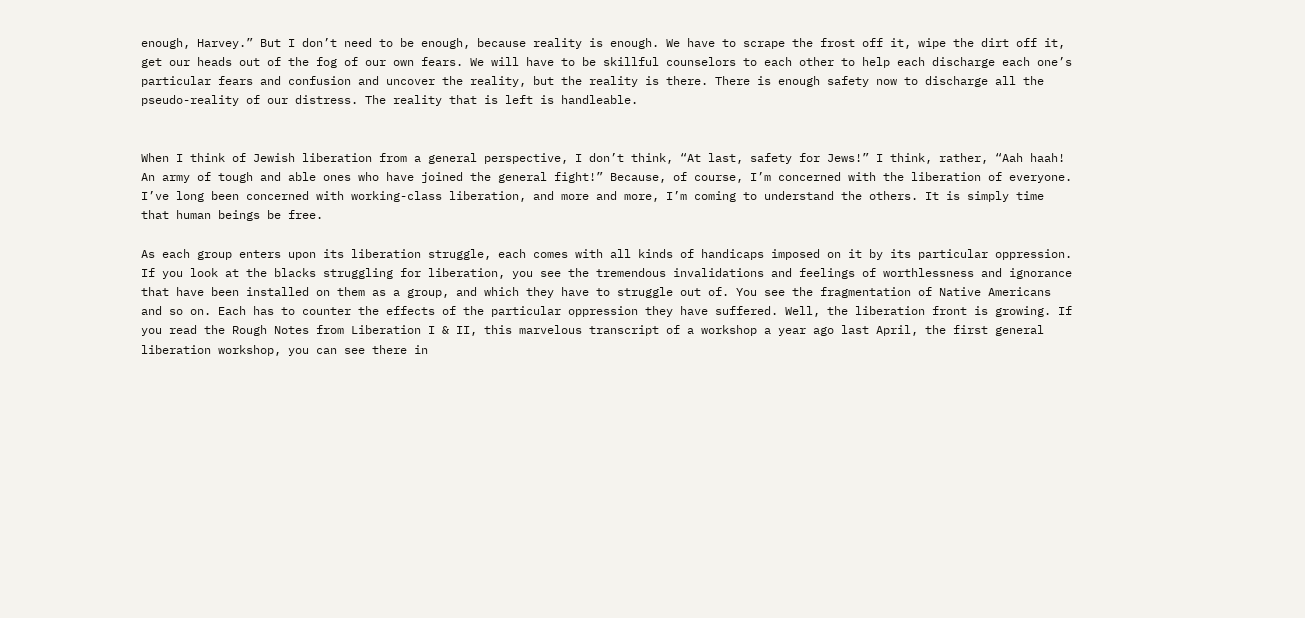enough, Harvey.” But I don’t need to be enough, because reality is enough. We have to scrape the frost off it, wipe the dirt off it, get our heads out of the fog of our own fears. We will have to be skillful counselors to each other to help each discharge each one’s particular fears and confusion and uncover the reality, but the reality is there. There is enough safety now to discharge all the pseudo-reality of our distress. The reality that is left is handleable.


When I think of Jewish liberation from a general perspective, I don’t think, “At last, safety for Jews!” I think, rather, “Aah haah! An army of tough and able ones who have joined the general fight!” Because, of course, I’m concerned with the liberation of everyone. I’ve long been concerned with working-class liberation, and more and more, I’m coming to understand the others. It is simply time that human beings be free.

As each group enters upon its liberation struggle, each comes with all kinds of handicaps imposed on it by its particular oppression. If you look at the blacks struggling for liberation, you see the tremendous invalidations and feelings of worthlessness and ignorance that have been installed on them as a group, and which they have to struggle out of. You see the fragmentation of Native Americans and so on. Each has to counter the effects of the particular oppression they have suffered. Well, the liberation front is growing. If you read the Rough Notes from Liberation I & II, this marvelous transcript of a workshop a year ago last April, the first general liberation workshop, you can see there in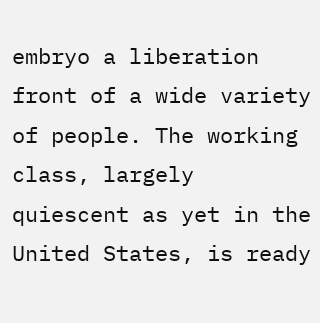embryo a liberation front of a wide variety of people. The working class, largely quiescent as yet in the United States, is ready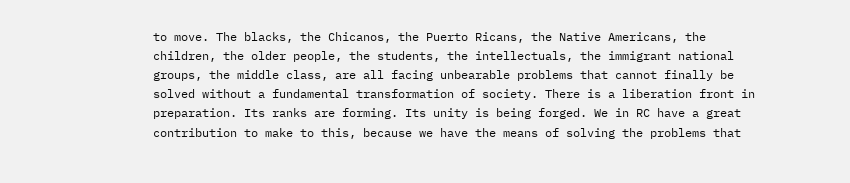to move. The blacks, the Chicanos, the Puerto Ricans, the Native Americans, the children, the older people, the students, the intellectuals, the immigrant national groups, the middle class, are all facing unbearable problems that cannot finally be solved without a fundamental transformation of society. There is a liberation front in preparation. Its ranks are forming. Its unity is being forged. We in RC have a great contribution to make to this, because we have the means of solving the problems that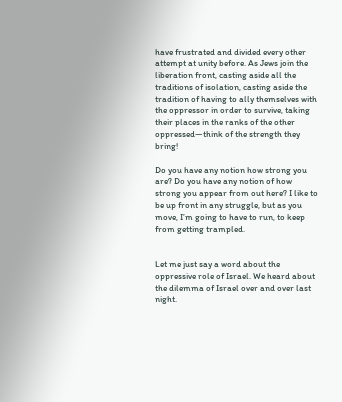have frustrated and divided every other attempt at unity before. As Jews join the liberation front, casting aside all the traditions of isolation, casting aside the tradition of having to ally themselves with the oppressor in order to survive, taking their places in the ranks of the other oppressed—think of the strength they bring!

Do you have any notion how strong you are? Do you have any notion of how strong you appear from out here? I like to be up front in any struggle, but as you move, I’m going to have to run, to keep from getting trampled.


Let me just say a word about the oppressive role of Israel. We heard about the dilemma of Israel over and over last night.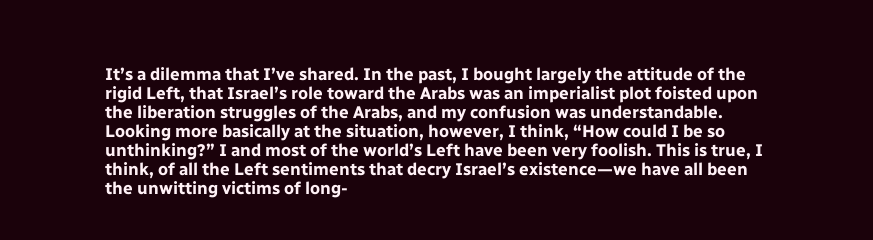It’s a dilemma that I’ve shared. In the past, I bought largely the attitude of the rigid Left, that Israel’s role toward the Arabs was an imperialist plot foisted upon the liberation struggles of the Arabs, and my confusion was understandable. Looking more basically at the situation, however, I think, “How could I be so unthinking?” I and most of the world’s Left have been very foolish. This is true, I think, of all the Left sentiments that decry Israel’s existence—we have all been the unwitting victims of long-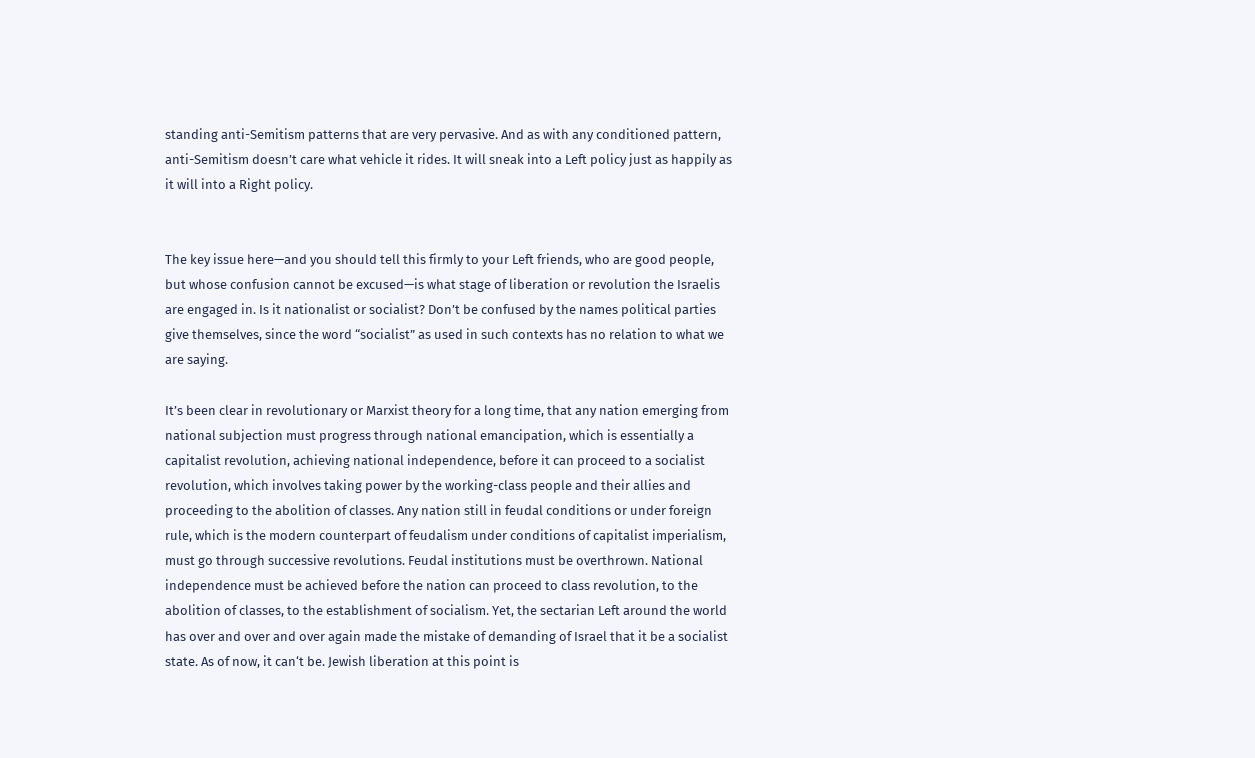standing anti-Semitism patterns that are very pervasive. And as with any conditioned pattern, anti-Semitism doesn’t care what vehicle it rides. It will sneak into a Left policy just as happily as it will into a Right policy.


The key issue here—and you should tell this firmly to your Left friends, who are good people, but whose confusion cannot be excused—is what stage of liberation or revolution the Israelis are engaged in. Is it nationalist or socialist? Don’t be confused by the names political parties give themselves, since the word “socialist” as used in such contexts has no relation to what we are saying.

It’s been clear in revolutionary or Marxist theory for a long time, that any nation emerging from national subjection must progress through national emancipation, which is essentially a capitalist revolution, achieving national independence, before it can proceed to a socialist revolution, which involves taking power by the working-class people and their allies and proceeding to the abolition of classes. Any nation still in feudal conditions or under foreign rule, which is the modern counterpart of feudalism under conditions of capitalist imperialism, must go through successive revolutions. Feudal institutions must be overthrown. National independence must be achieved before the nation can proceed to class revolution, to the abolition of classes, to the establishment of socialism. Yet, the sectarian Left around the world has over and over and over again made the mistake of demanding of Israel that it be a socialist state. As of now, it can‘t be. Jewish liberation at this point is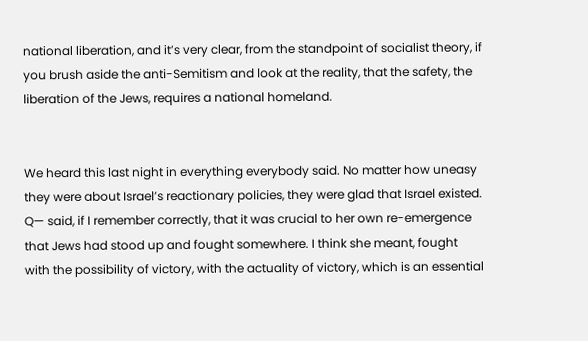national liberation, and it’s very clear, from the standpoint of socialist theory, if you brush aside the anti-Semitism and look at the reality, that the safety, the liberation of the Jews, requires a national homeland.


We heard this last night in everything everybody said. No matter how uneasy they were about Israel’s reactionary policies, they were glad that Israel existed. Q— said, if I remember correctly, that it was crucial to her own re-emergence that Jews had stood up and fought somewhere. I think she meant, fought with the possibility of victory, with the actuality of victory, which is an essential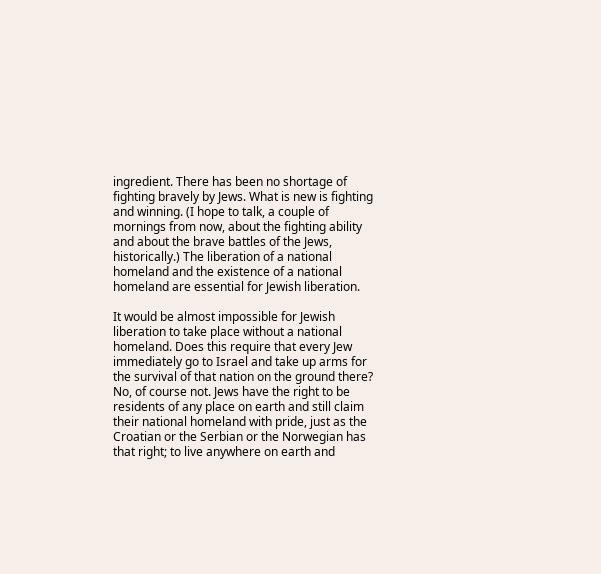ingredient. There has been no shortage of fighting bravely by Jews. What is new is fighting and winning. (I hope to talk, a couple of mornings from now, about the fighting ability and about the brave battles of the Jews, historically.) The liberation of a national homeland and the existence of a national homeland are essential for Jewish liberation.

It would be almost impossible for Jewish liberation to take place without a national homeland. Does this require that every Jew immediately go to Israel and take up arms for the survival of that nation on the ground there? No, of course not. Jews have the right to be residents of any place on earth and still claim their national homeland with pride, just as the Croatian or the Serbian or the Norwegian has that right; to live anywhere on earth and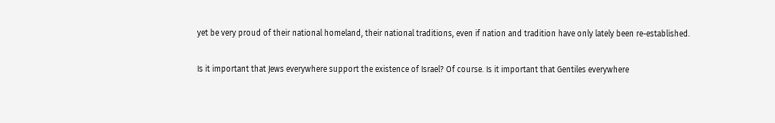yet be very proud of their national homeland, their national traditions, even if nation and tradition have only lately been re-established.

Is it important that Jews everywhere support the existence of Israel? Of course. Is it important that Gentiles everywhere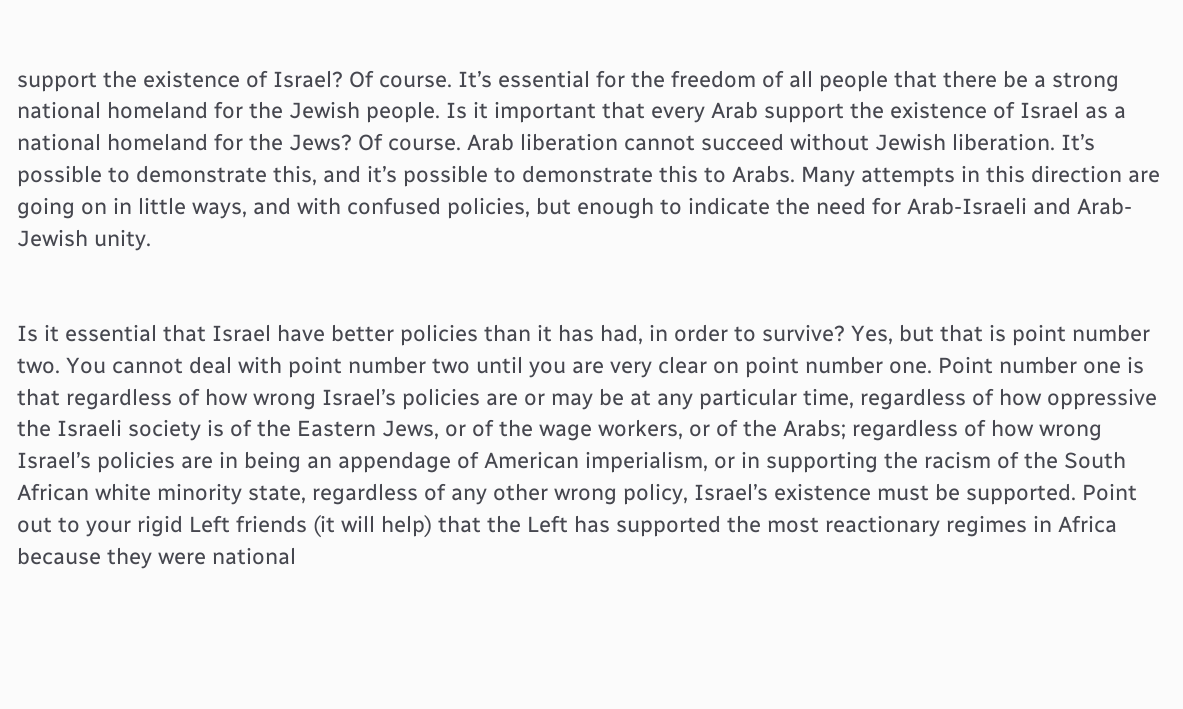support the existence of Israel? Of course. It’s essential for the freedom of all people that there be a strong national homeland for the Jewish people. Is it important that every Arab support the existence of Israel as a national homeland for the Jews? Of course. Arab liberation cannot succeed without Jewish liberation. It’s possible to demonstrate this, and it’s possible to demonstrate this to Arabs. Many attempts in this direction are going on in little ways, and with confused policies, but enough to indicate the need for Arab-Israeli and Arab-Jewish unity.


Is it essential that Israel have better policies than it has had, in order to survive? Yes, but that is point number two. You cannot deal with point number two until you are very clear on point number one. Point number one is that regardless of how wrong Israel’s policies are or may be at any particular time, regardless of how oppressive the Israeli society is of the Eastern Jews, or of the wage workers, or of the Arabs; regardless of how wrong Israel’s policies are in being an appendage of American imperialism, or in supporting the racism of the South African white minority state, regardless of any other wrong policy, Israel’s existence must be supported. Point out to your rigid Left friends (it will help) that the Left has supported the most reactionary regimes in Africa because they were national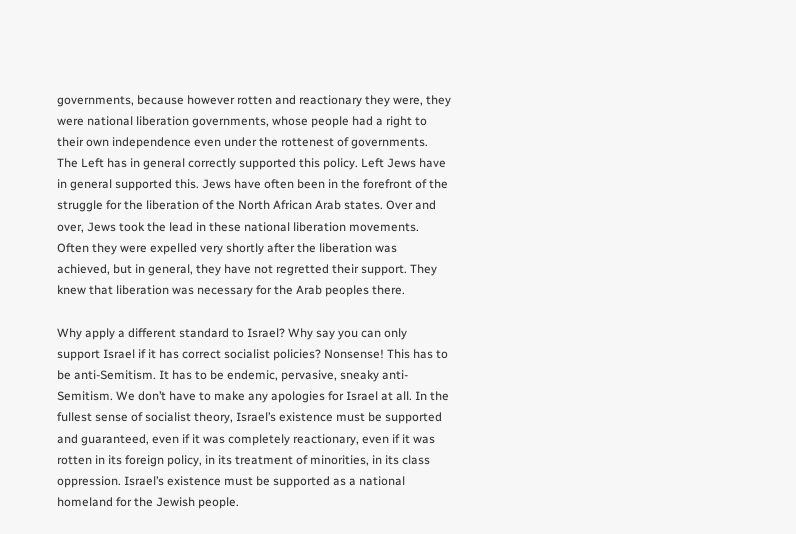governments, because however rotten and reactionary they were, they were national liberation governments, whose people had a right to their own independence even under the rottenest of governments. The Left has in general correctly supported this policy. Left Jews have in general supported this. Jews have often been in the forefront of the struggle for the liberation of the North African Arab states. Over and over, Jews took the lead in these national liberation movements. Often they were expelled very shortly after the liberation was achieved, but in general, they have not regretted their support. They knew that liberation was necessary for the Arab peoples there.

Why apply a different standard to Israel? Why say you can only support Israel if it has correct socialist policies? Nonsense! This has to be anti-Semitism. It has to be endemic, pervasive, sneaky anti-Semitism. We don’t have to make any apologies for Israel at all. In the fullest sense of socialist theory, Israel’s existence must be supported and guaranteed, even if it was completely reactionary, even if it was rotten in its foreign policy, in its treatment of minorities, in its class oppression. Israel’s existence must be supported as a national homeland for the Jewish people.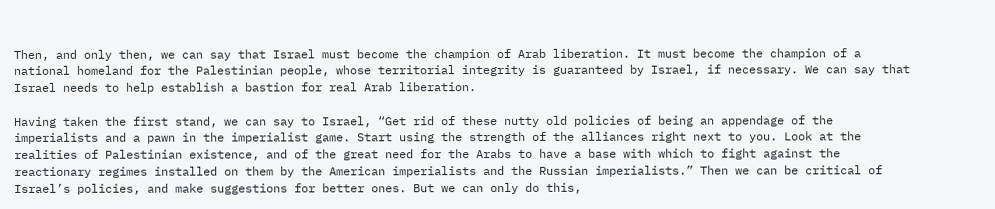Then, and only then, we can say that Israel must become the champion of Arab liberation. It must become the champion of a national homeland for the Palestinian people, whose territorial integrity is guaranteed by Israel, if necessary. We can say that Israel needs to help establish a bastion for real Arab liberation.

Having taken the first stand, we can say to Israel, “Get rid of these nutty old policies of being an appendage of the imperialists and a pawn in the imperialist game. Start using the strength of the alliances right next to you. Look at the realities of Palestinian existence, and of the great need for the Arabs to have a base with which to fight against the reactionary regimes installed on them by the American imperialists and the Russian imperialists.” Then we can be critical of Israel’s policies, and make suggestions for better ones. But we can only do this,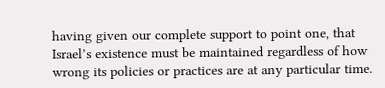having given our complete support to point one, that Israel’s existence must be maintained regardless of how wrong its policies or practices are at any particular time.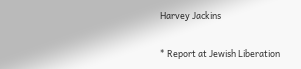Harvey Jackins

* Report at Jewish Liberation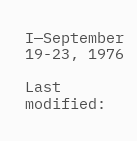I—September 19-23, 1976

Last modified: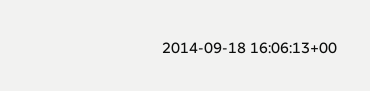2014-09-18 16:06:13+00